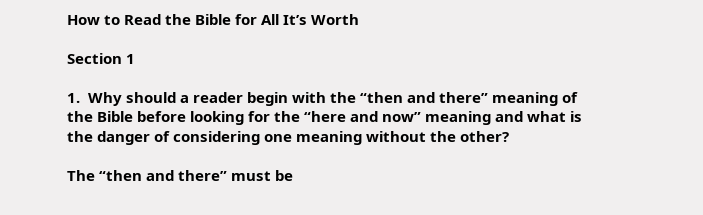How to Read the Bible for All It’s Worth

Section 1

1.  Why should a reader begin with the “then and there” meaning of the Bible before looking for the “here and now” meaning and what is the danger of considering one meaning without the other?

The “then and there” must be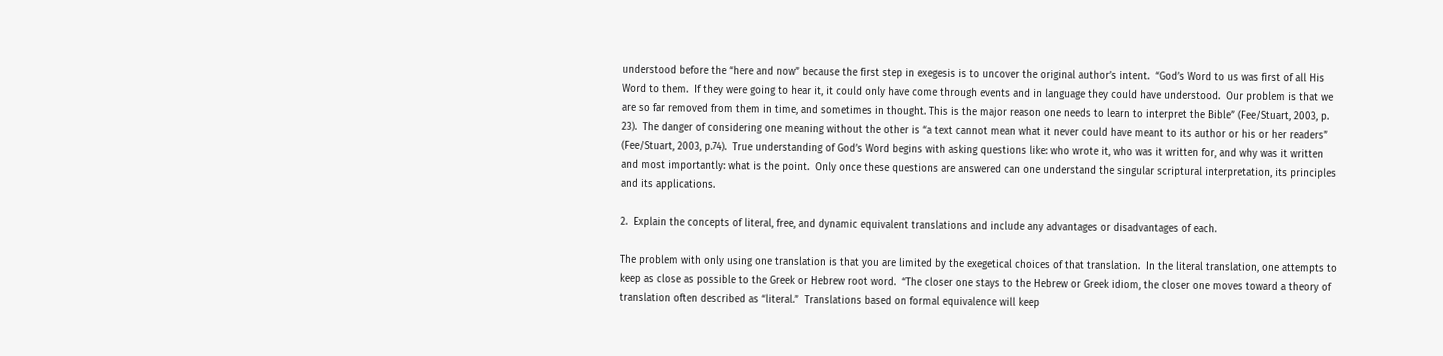understood before the “here and now” because the first step in exegesis is to uncover the original author’s intent.  “God’s Word to us was first of all His Word to them.  If they were going to hear it, it could only have come through events and in language they could have understood.  Our problem is that we are so far removed from them in time, and sometimes in thought. This is the major reason one needs to learn to interpret the Bible” (Fee/Stuart, 2003, p. 23).  The danger of considering one meaning without the other is “a text cannot mean what it never could have meant to its author or his or her readers” (Fee/Stuart, 2003, p.74).  True understanding of God’s Word begins with asking questions like: who wrote it, who was it written for, and why was it written and most importantly: what is the point.  Only once these questions are answered can one understand the singular scriptural interpretation, its principles and its applications.

2.  Explain the concepts of literal, free, and dynamic equivalent translations and include any advantages or disadvantages of each.

The problem with only using one translation is that you are limited by the exegetical choices of that translation.  In the literal translation, one attempts to keep as close as possible to the Greek or Hebrew root word.  “The closer one stays to the Hebrew or Greek idiom, the closer one moves toward a theory of translation often described as “literal.”  Translations based on formal equivalence will keep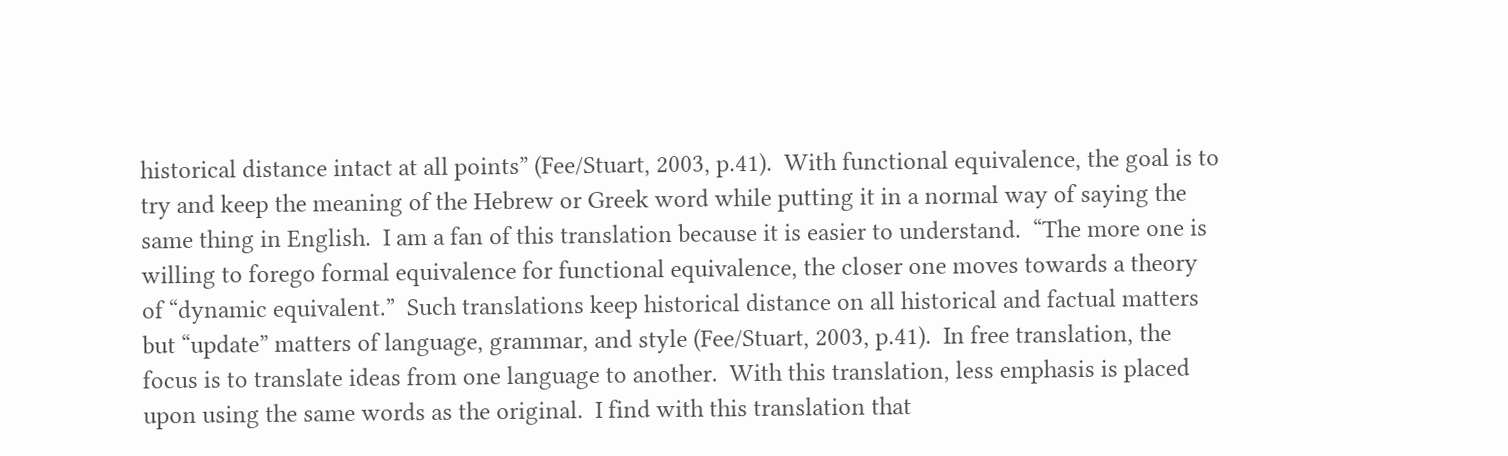historical distance intact at all points” (Fee/Stuart, 2003, p.41).  With functional equivalence, the goal is to try and keep the meaning of the Hebrew or Greek word while putting it in a normal way of saying the same thing in English.  I am a fan of this translation because it is easier to understand.  “The more one is willing to forego formal equivalence for functional equivalence, the closer one moves towards a theory of “dynamic equivalent.”  Such translations keep historical distance on all historical and factual matters but “update” matters of language, grammar, and style (Fee/Stuart, 2003, p.41).  In free translation, the focus is to translate ideas from one language to another.  With this translation, less emphasis is placed upon using the same words as the original.  I find with this translation that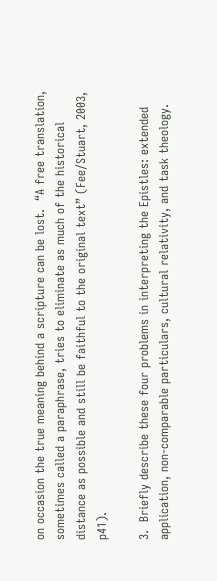on occasion the true meaning behind a scripture can be lost.  “A free translation, sometimes called a paraphrase, tries to eliminate as much of the historical distance as possible and still be faithful to the original text” (Fee/Stuart, 2003, p41).

3.  Briefly describe these four problems in interpreting the Epistles: extended application, non-comparable particulars, cultural relativity, and task theology.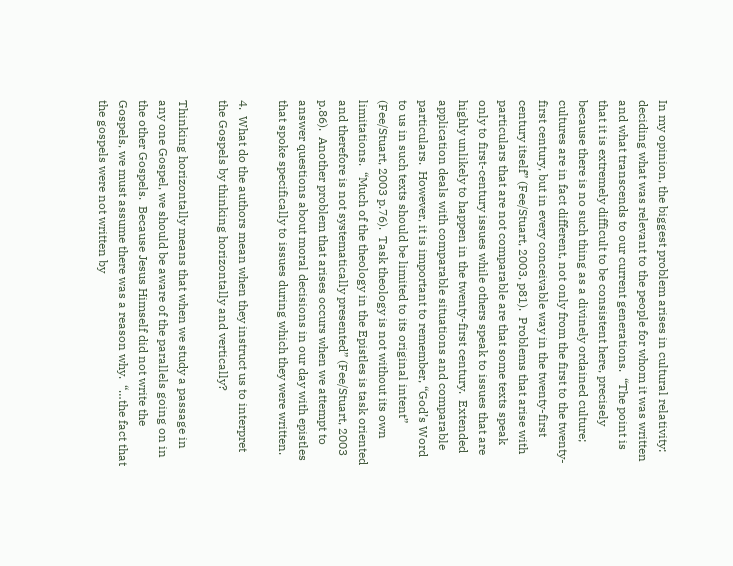In my opinion, the biggest problem arises in cultural relativity: deciding what was relevant to the people for whom it was written and what transcends to our current generations.  “The point is that it is extremely difficult to be consistent here, precisely because there is no such thing as a divinely ordained culture; cultures are in fact different, not only from the first to the twenty-first century, but in every conceivable way in the twenty-first century itself” (Fee/Stuart, 2003, p81).  Problems that arise with particulars that are not comparable are that some texts speak only to first-century issues while others speak to issues that are highly unlikely to happen in the twenty-first century.  Extended application deals with comparable situations and comparable particulars.  However, it is important to remember, “God’s Word to us in such texts should be limited to its original intent” (Fee/Stuart, 2003 p.76).  Task theology is not without its own limitations.  “Much of the theology in the Epistles is task oriented and therefore is not systematically presented” (Fee/Stuart, 2003 p.86).  Another problem that arises occurs when we attempt to answer questions about moral decisions in our day with epistles that spoke specifically to issues during which they were written.

4.  What do the authors mean when they instruct us to interpret the Gospels by thinking horizontally and vertically?

Thinking horizontally means that when we study a passage in any one Gospel, we should be aware of the parallels going on in the other Gospels.  Because Jesus Himself did not write the Gospels, we must assume there was a reason why.  “…the fact that the gospels were not written by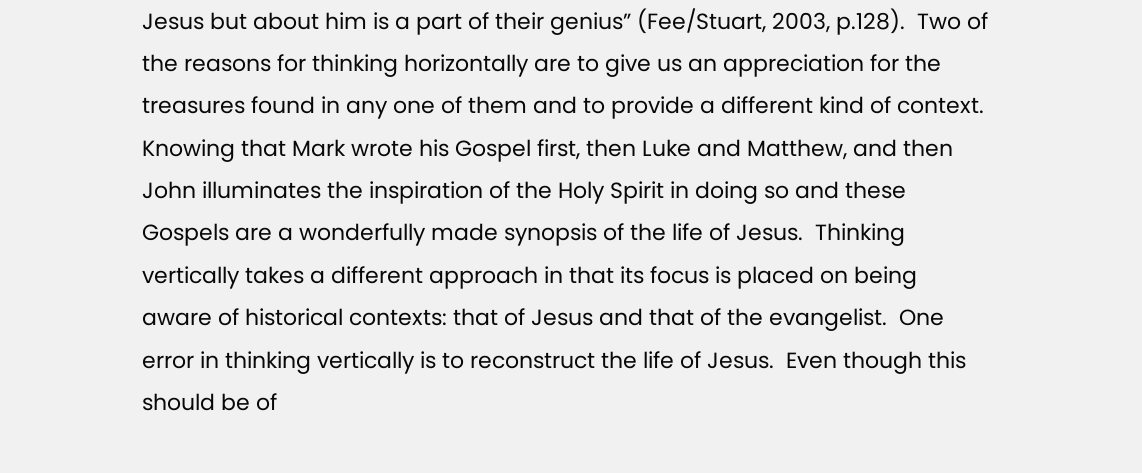Jesus but about him is a part of their genius” (Fee/Stuart, 2003, p.128).  Two of the reasons for thinking horizontally are to give us an appreciation for the treasures found in any one of them and to provide a different kind of context.  Knowing that Mark wrote his Gospel first, then Luke and Matthew, and then John illuminates the inspiration of the Holy Spirit in doing so and these Gospels are a wonderfully made synopsis of the life of Jesus.  Thinking vertically takes a different approach in that its focus is placed on being aware of historical contexts: that of Jesus and that of the evangelist.  One error in thinking vertically is to reconstruct the life of Jesus.  Even though this should be of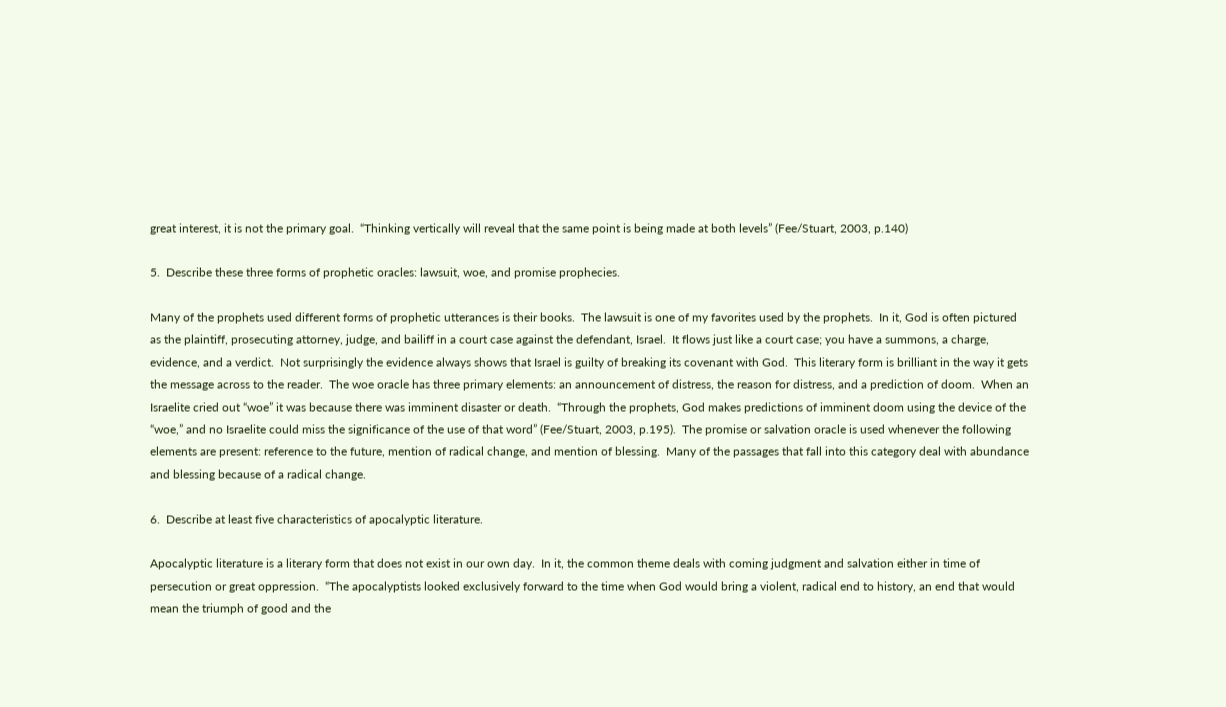great interest, it is not the primary goal.  “Thinking vertically will reveal that the same point is being made at both levels” (Fee/Stuart, 2003, p.140)

5.  Describe these three forms of prophetic oracles: lawsuit, woe, and promise prophecies.

Many of the prophets used different forms of prophetic utterances is their books.  The lawsuit is one of my favorites used by the prophets.  In it, God is often pictured as the plaintiff, prosecuting attorney, judge, and bailiff in a court case against the defendant, Israel.  It flows just like a court case; you have a summons, a charge, evidence, and a verdict.  Not surprisingly the evidence always shows that Israel is guilty of breaking its covenant with God.  This literary form is brilliant in the way it gets the message across to the reader.  The woe oracle has three primary elements: an announcement of distress, the reason for distress, and a prediction of doom.  When an Israelite cried out “woe” it was because there was imminent disaster or death.  “Through the prophets, God makes predictions of imminent doom using the device of the “woe,” and no Israelite could miss the significance of the use of that word” (Fee/Stuart, 2003, p.195).  The promise or salvation oracle is used whenever the following elements are present: reference to the future, mention of radical change, and mention of blessing.  Many of the passages that fall into this category deal with abundance and blessing because of a radical change.

6.  Describe at least five characteristics of apocalyptic literature.

Apocalyptic literature is a literary form that does not exist in our own day.  In it, the common theme deals with coming judgment and salvation either in time of persecution or great oppression.  “The apocalyptists looked exclusively forward to the time when God would bring a violent, radical end to history, an end that would mean the triumph of good and the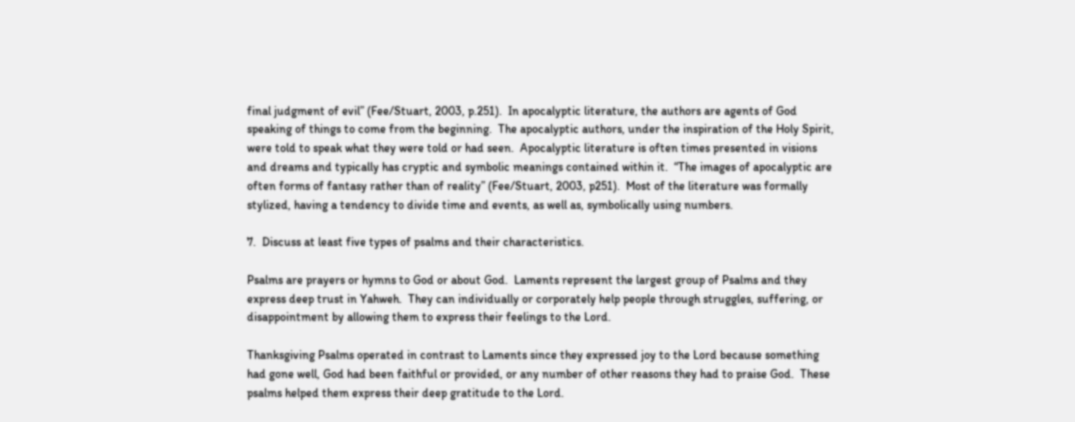final judgment of evil” (Fee/Stuart, 2003, p.251).  In apocalyptic literature, the authors are agents of God speaking of things to come from the beginning.  The apocalyptic authors, under the inspiration of the Holy Spirit, were told to speak what they were told or had seen.  Apocalyptic literature is often times presented in visions and dreams and typically has cryptic and symbolic meanings contained within it.  “The images of apocalyptic are often forms of fantasy rather than of reality” (Fee/Stuart, 2003, p251).  Most of the literature was formally stylized, having a tendency to divide time and events, as well as, symbolically using numbers.

7.  Discuss at least five types of psalms and their characteristics.

Psalms are prayers or hymns to God or about God.  Laments represent the largest group of Psalms and they express deep trust in Yahweh.  They can individually or corporately help people through struggles, suffering, or disappointment by allowing them to express their feelings to the Lord.

Thanksgiving Psalms operated in contrast to Laments since they expressed joy to the Lord because something had gone well, God had been faithful or provided, or any number of other reasons they had to praise God.  These psalms helped them express their deep gratitude to the Lord.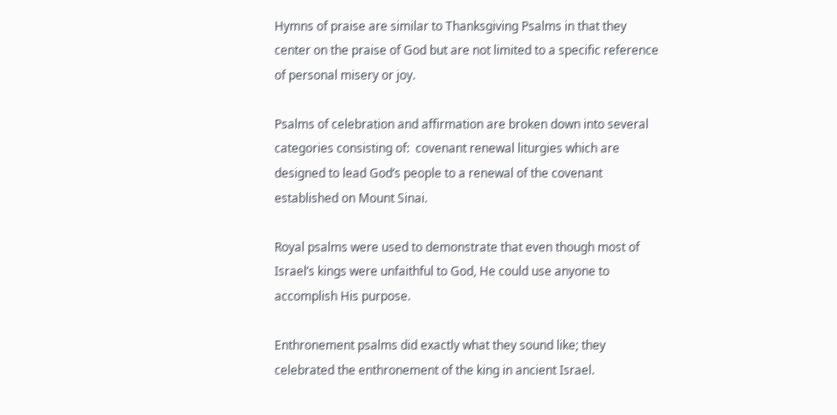Hymns of praise are similar to Thanksgiving Psalms in that they center on the praise of God but are not limited to a specific reference of personal misery or joy.

Psalms of celebration and affirmation are broken down into several categories consisting of:  covenant renewal liturgies which are designed to lead God’s people to a renewal of the covenant established on Mount Sinai.

Royal psalms were used to demonstrate that even though most of Israel’s kings were unfaithful to God, He could use anyone to accomplish His purpose.

Enthronement psalms did exactly what they sound like; they celebrated the enthronement of the king in ancient Israel.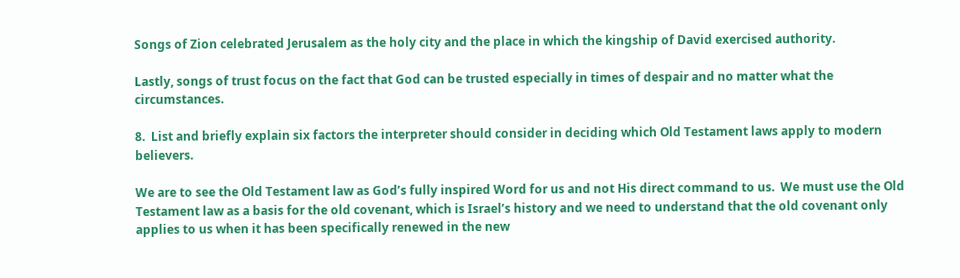Songs of Zion celebrated Jerusalem as the holy city and the place in which the kingship of David exercised authority.

Lastly, songs of trust focus on the fact that God can be trusted especially in times of despair and no matter what the circumstances.

8.  List and briefly explain six factors the interpreter should consider in deciding which Old Testament laws apply to modern believers.

We are to see the Old Testament law as God’s fully inspired Word for us and not His direct command to us.  We must use the Old Testament law as a basis for the old covenant, which is Israel’s history and we need to understand that the old covenant only applies to us when it has been specifically renewed in the new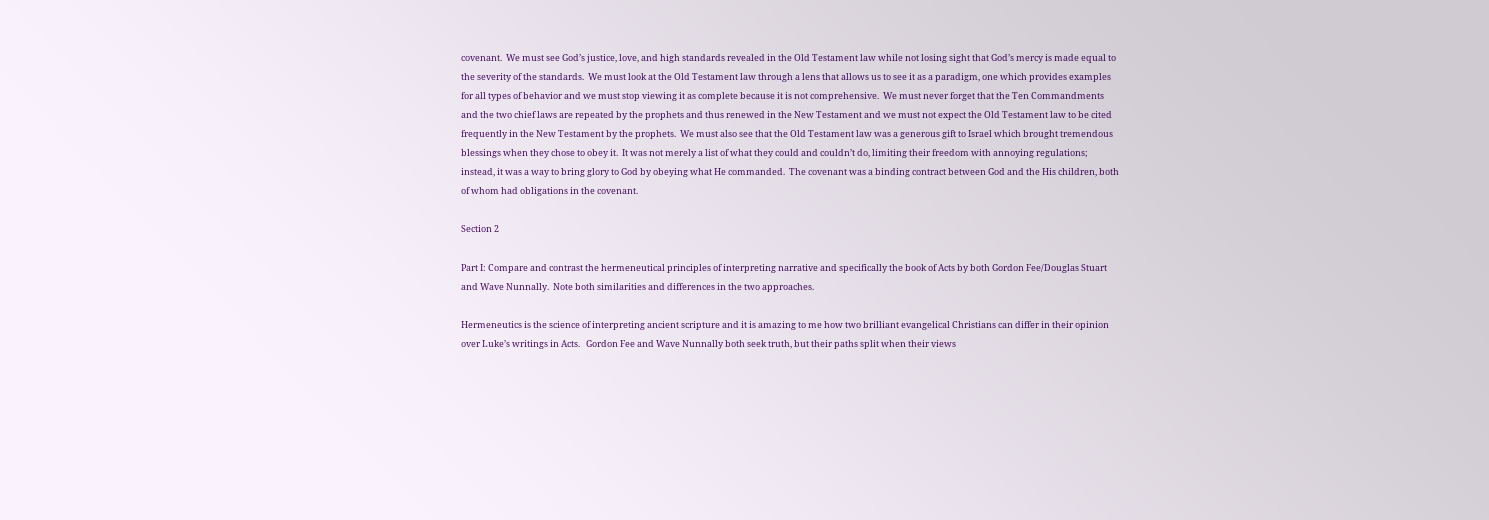covenant.  We must see God’s justice, love, and high standards revealed in the Old Testament law while not losing sight that God’s mercy is made equal to the severity of the standards.  We must look at the Old Testament law through a lens that allows us to see it as a paradigm, one which provides examples for all types of behavior and we must stop viewing it as complete because it is not comprehensive.  We must never forget that the Ten Commandments and the two chief laws are repeated by the prophets and thus renewed in the New Testament and we must not expect the Old Testament law to be cited frequently in the New Testament by the prophets.  We must also see that the Old Testament law was a generous gift to Israel which brought tremendous blessings when they chose to obey it.  It was not merely a list of what they could and couldn’t do, limiting their freedom with annoying regulations; instead, it was a way to bring glory to God by obeying what He commanded.  The covenant was a binding contract between God and the His children, both of whom had obligations in the covenant.

Section 2

Part I: Compare and contrast the hermeneutical principles of interpreting narrative and specifically the book of Acts by both Gordon Fee/Douglas Stuart and Wave Nunnally.  Note both similarities and differences in the two approaches.

Hermeneutics is the science of interpreting ancient scripture and it is amazing to me how two brilliant evangelical Christians can differ in their opinion over Luke’s writings in Acts.   Gordon Fee and Wave Nunnally both seek truth, but their paths split when their views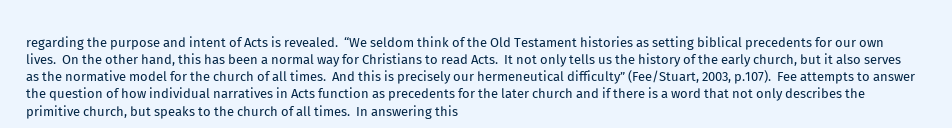regarding the purpose and intent of Acts is revealed.  “We seldom think of the Old Testament histories as setting biblical precedents for our own lives.  On the other hand, this has been a normal way for Christians to read Acts.  It not only tells us the history of the early church, but it also serves as the normative model for the church of all times.  And this is precisely our hermeneutical difficulty” (Fee/Stuart, 2003, p.107).  Fee attempts to answer the question of how individual narratives in Acts function as precedents for the later church and if there is a word that not only describes the primitive church, but speaks to the church of all times.  In answering this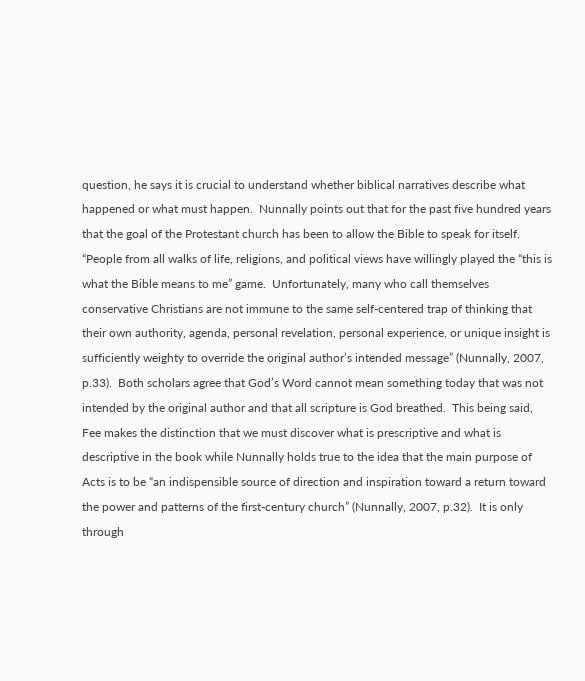question, he says it is crucial to understand whether biblical narratives describe what happened or what must happen.  Nunnally points out that for the past five hundred years that the goal of the Protestant church has been to allow the Bible to speak for itself.  “People from all walks of life, religions, and political views have willingly played the “this is what the Bible means to me” game.  Unfortunately, many who call themselves conservative Christians are not immune to the same self-centered trap of thinking that their own authority, agenda, personal revelation, personal experience, or unique insight is sufficiently weighty to override the original author’s intended message” (Nunnally, 2007, p.33).  Both scholars agree that God’s Word cannot mean something today that was not intended by the original author and that all scripture is God breathed.  This being said, Fee makes the distinction that we must discover what is prescriptive and what is descriptive in the book while Nunnally holds true to the idea that the main purpose of Acts is to be “an indispensible source of direction and inspiration toward a return toward the power and patterns of the first-century church” (Nunnally, 2007, p.32).  It is only through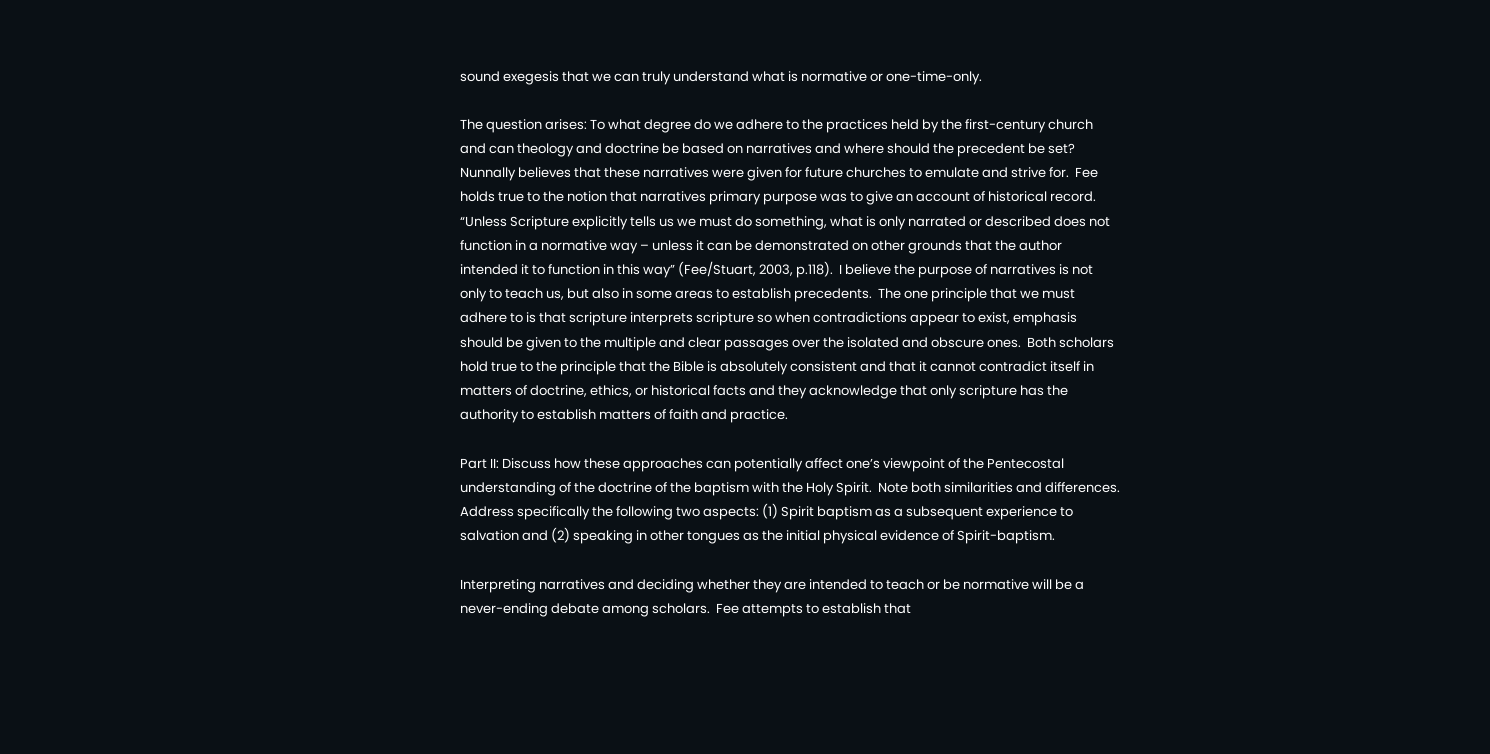sound exegesis that we can truly understand what is normative or one-time-only.

The question arises: To what degree do we adhere to the practices held by the first-century church and can theology and doctrine be based on narratives and where should the precedent be set?  Nunnally believes that these narratives were given for future churches to emulate and strive for.  Fee holds true to the notion that narratives primary purpose was to give an account of historical record.  “Unless Scripture explicitly tells us we must do something, what is only narrated or described does not function in a normative way – unless it can be demonstrated on other grounds that the author intended it to function in this way” (Fee/Stuart, 2003, p.118).  I believe the purpose of narratives is not only to teach us, but also in some areas to establish precedents.  The one principle that we must adhere to is that scripture interprets scripture so when contradictions appear to exist, emphasis should be given to the multiple and clear passages over the isolated and obscure ones.  Both scholars hold true to the principle that the Bible is absolutely consistent and that it cannot contradict itself in matters of doctrine, ethics, or historical facts and they acknowledge that only scripture has the authority to establish matters of faith and practice.

Part II: Discuss how these approaches can potentially affect one’s viewpoint of the Pentecostal understanding of the doctrine of the baptism with the Holy Spirit.  Note both similarities and differences.   Address specifically the following two aspects: (1) Spirit baptism as a subsequent experience to salvation and (2) speaking in other tongues as the initial physical evidence of Spirit-baptism.

Interpreting narratives and deciding whether they are intended to teach or be normative will be a never-ending debate among scholars.  Fee attempts to establish that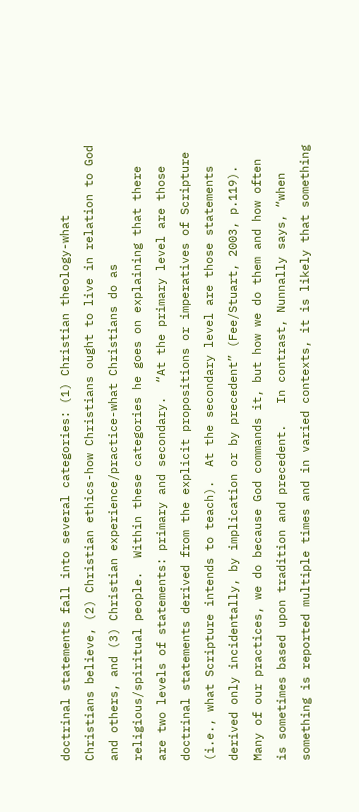doctrinal statements fall into several categories: (1) Christian theology-what Christians believe, (2) Christian ethics-how Christians ought to live in relation to God and others, and (3) Christian experience/practice-what Christians do as religious/spiritual people.  Within these categories he goes on explaining that there are two levels of statements: primary and secondary.  “At the primary level are those doctrinal statements derived from the explicit propositions or imperatives of Scripture (i.e., what Scripture intends to teach).  At the secondary level are those statements derived only incidentally, by implication or by precedent” (Fee/Stuart, 2003, p.119).  Many of our practices, we do because God commands it, but how we do them and how often is sometimes based upon tradition and precedent.   In contrast, Nunnally says, “when something is reported multiple times and in varied contexts, it is likely that something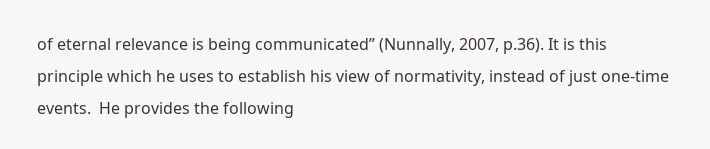of eternal relevance is being communicated” (Nunnally, 2007, p.36). It is this principle which he uses to establish his view of normativity, instead of just one-time events.  He provides the following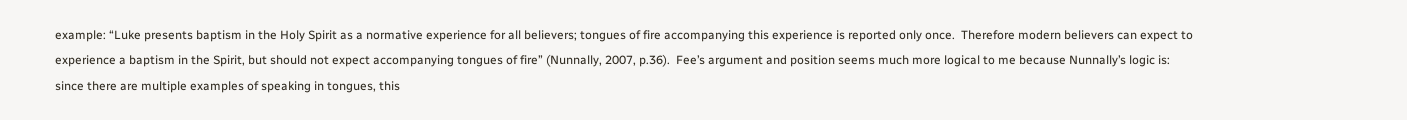example: “Luke presents baptism in the Holy Spirit as a normative experience for all believers; tongues of fire accompanying this experience is reported only once.  Therefore modern believers can expect to experience a baptism in the Spirit, but should not expect accompanying tongues of fire” (Nunnally, 2007, p.36).  Fee’s argument and position seems much more logical to me because Nunnally’s logic is: since there are multiple examples of speaking in tongues, this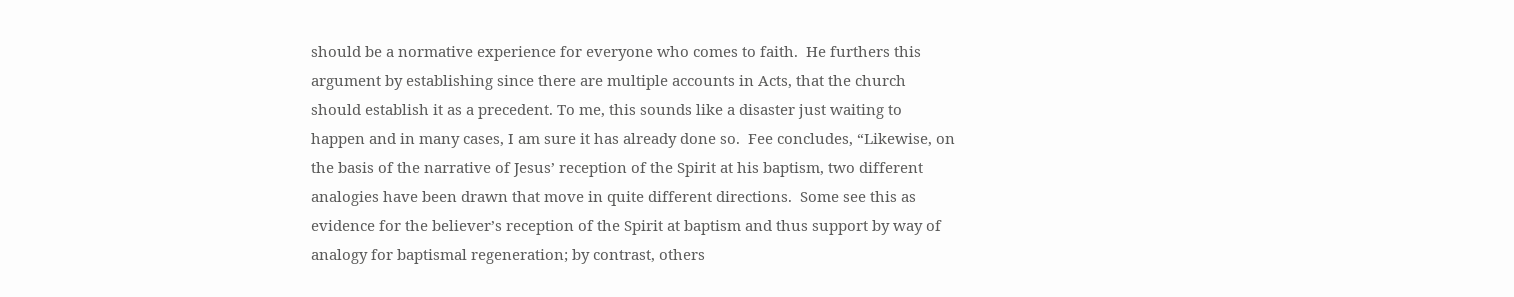should be a normative experience for everyone who comes to faith.  He furthers this argument by establishing since there are multiple accounts in Acts, that the church should establish it as a precedent. To me, this sounds like a disaster just waiting to happen and in many cases, I am sure it has already done so.  Fee concludes, “Likewise, on the basis of the narrative of Jesus’ reception of the Spirit at his baptism, two different analogies have been drawn that move in quite different directions.  Some see this as evidence for the believer’s reception of the Spirit at baptism and thus support by way of analogy for baptismal regeneration; by contrast, others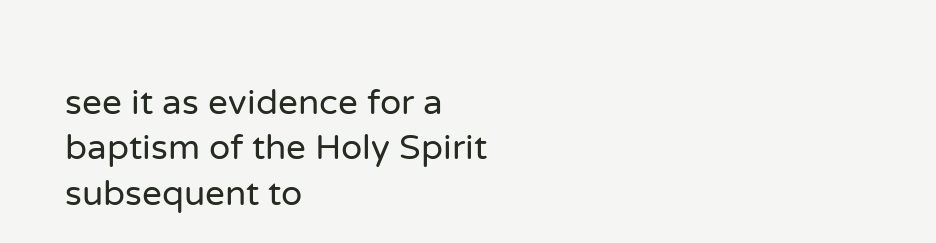see it as evidence for a baptism of the Holy Spirit subsequent to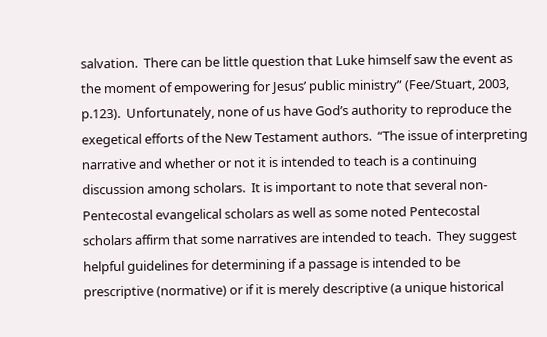salvation.  There can be little question that Luke himself saw the event as the moment of empowering for Jesus’ public ministry” (Fee/Stuart, 2003, p.123).  Unfortunately, none of us have God’s authority to reproduce the exegetical efforts of the New Testament authors.  “The issue of interpreting narrative and whether or not it is intended to teach is a continuing discussion among scholars.  It is important to note that several non-Pentecostal evangelical scholars as well as some noted Pentecostal scholars affirm that some narratives are intended to teach.  They suggest helpful guidelines for determining if a passage is intended to be prescriptive (normative) or if it is merely descriptive (a unique historical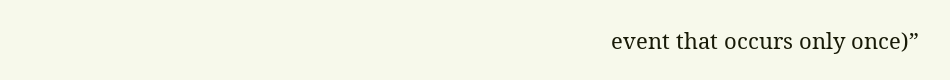event that occurs only once)”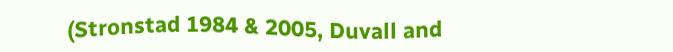(Stronstad 1984 & 2005, Duvall and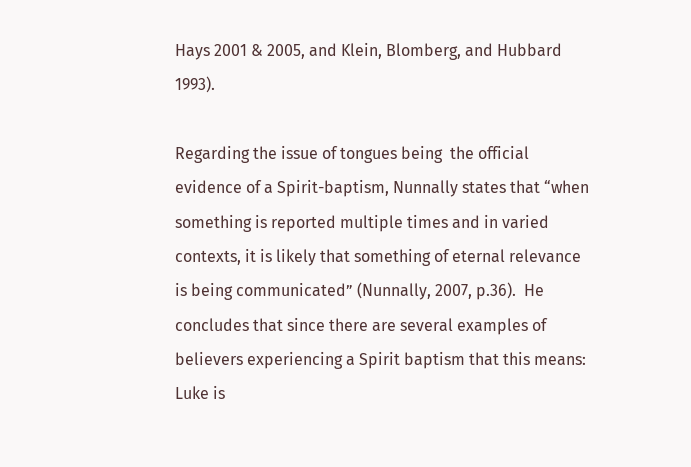Hays 2001 & 2005, and Klein, Blomberg, and Hubbard 1993).

Regarding the issue of tongues being  the official evidence of a Spirit-baptism, Nunnally states that “when something is reported multiple times and in varied contexts, it is likely that something of eternal relevance is being communicated” (Nunnally, 2007, p.36).  He concludes that since there are several examples of believers experiencing a Spirit baptism that this means: Luke is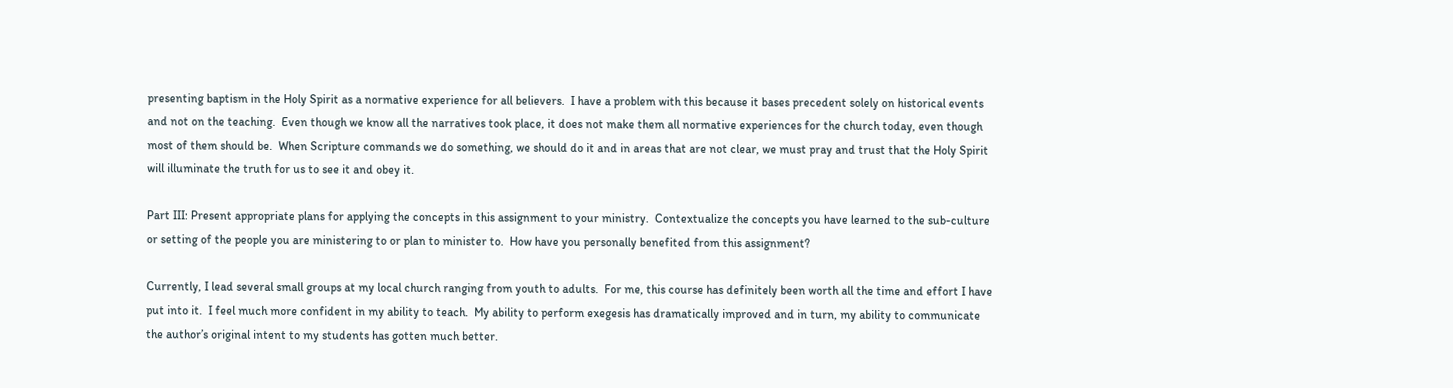presenting baptism in the Holy Spirit as a normative experience for all believers.  I have a problem with this because it bases precedent solely on historical events and not on the teaching.  Even though we know all the narratives took place, it does not make them all normative experiences for the church today, even though most of them should be.  When Scripture commands we do something, we should do it and in areas that are not clear, we must pray and trust that the Holy Spirit will illuminate the truth for us to see it and obey it.

Part III: Present appropriate plans for applying the concepts in this assignment to your ministry.  Contextualize the concepts you have learned to the sub-culture or setting of the people you are ministering to or plan to minister to.  How have you personally benefited from this assignment?

Currently, I lead several small groups at my local church ranging from youth to adults.  For me, this course has definitely been worth all the time and effort I have put into it.  I feel much more confident in my ability to teach.  My ability to perform exegesis has dramatically improved and in turn, my ability to communicate the author’s original intent to my students has gotten much better.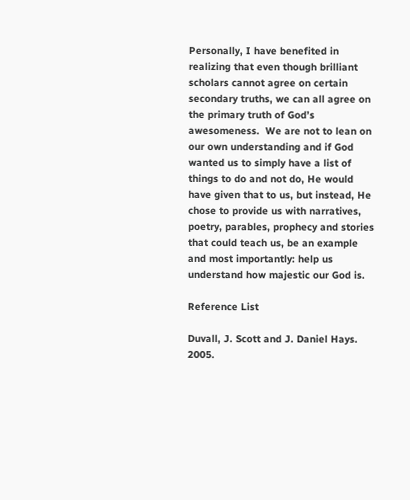Personally, I have benefited in realizing that even though brilliant scholars cannot agree on certain secondary truths, we can all agree on the primary truth of God’s awesomeness.  We are not to lean on our own understanding and if God wanted us to simply have a list of things to do and not do, He would have given that to us, but instead, He chose to provide us with narratives, poetry, parables, prophecy and stories that could teach us, be an example and most importantly: help us understand how majestic our God is.

Reference List

Duvall, J. Scott and J. Daniel Hays. 2005.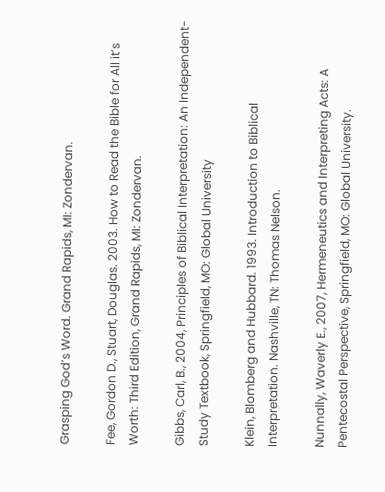Grasping God’s Word. Grand Rapids, MI: Zondervan.

Fee, Gordon D., Stuart, Douglas. 2003. How to Read the Bible for All it’s Worth: Third Edition, Grand Rapids, MI: Zondervan.

Gibbs, Carl, B., 2004, Principles of Biblical Interpretation: An Independent-Study Textbook, Springfield, MO: Global University

Klein, Blomberg and Hubbard. 1993. Introduction to Biblical Interpretation. Nashville, TN: Thomas Nelson.

Nunnally, Waverly E., 2007, Hermeneutics and Interpreting Acts: A Pentecostal Perspective, Springfield, MO: Global University.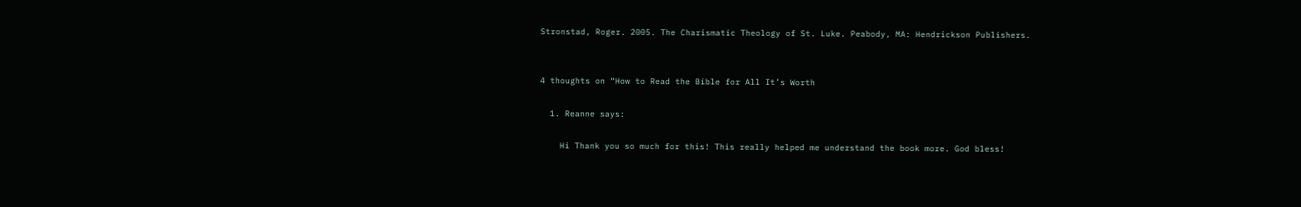Stronstad, Roger. 2005. The Charismatic Theology of St. Luke. Peabody, MA: Hendrickson Publishers.


4 thoughts on “How to Read the Bible for All It’s Worth

  1. Reanne says:

    Hi Thank you so much for this! This really helped me understand the book more. God bless!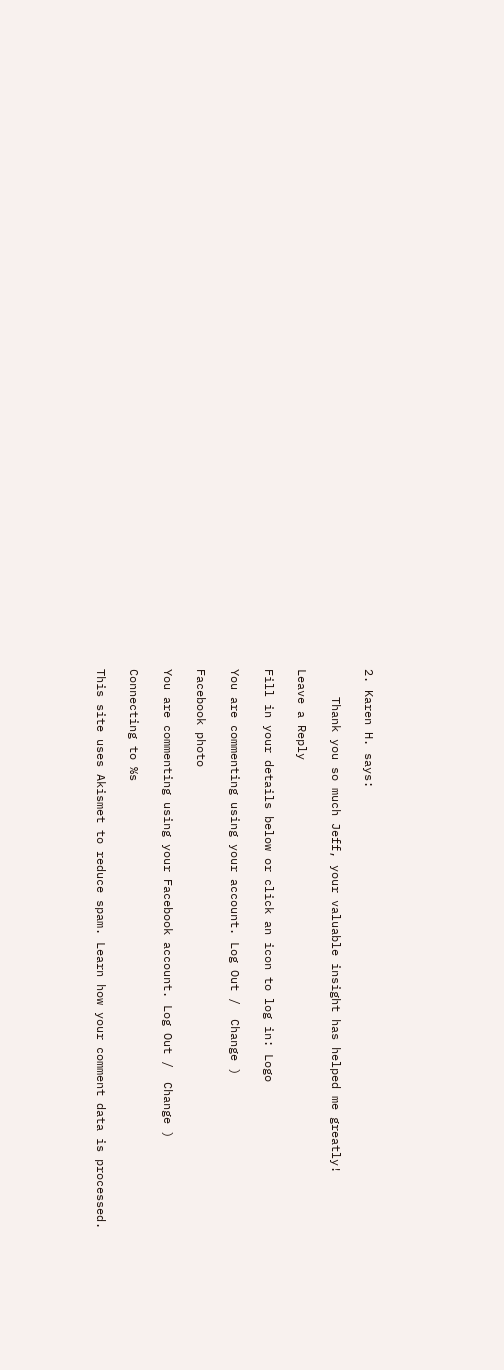2. Karen H. says:

    Thank you so much Jeff, your valuable insight has helped me greatly!

Leave a Reply

Fill in your details below or click an icon to log in: Logo

You are commenting using your account. Log Out /  Change )

Facebook photo

You are commenting using your Facebook account. Log Out /  Change )

Connecting to %s

This site uses Akismet to reduce spam. Learn how your comment data is processed.